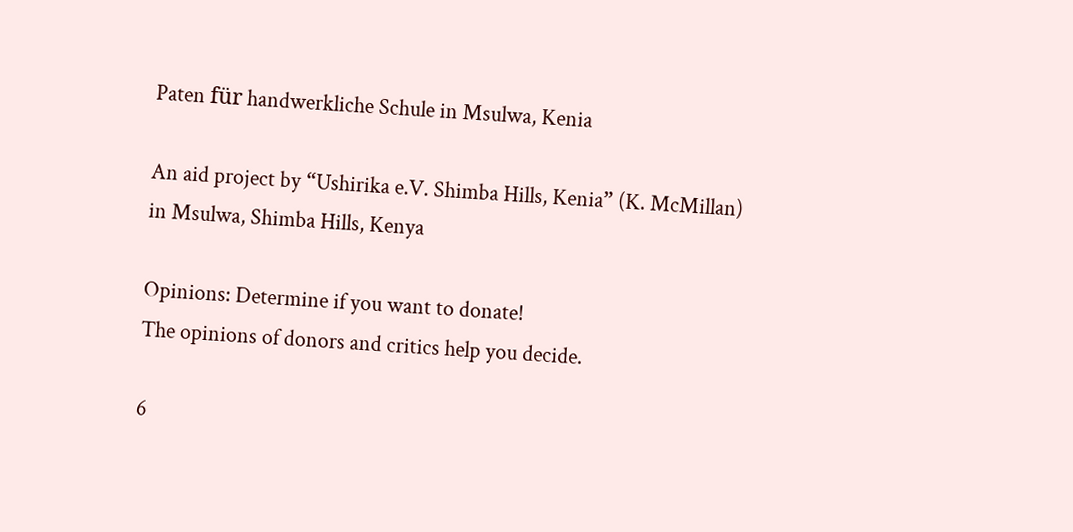Paten für handwerkliche Schule in Msulwa, Kenia

An aid project by “Ushirika e.V. Shimba Hills, Kenia” (K. McMillan) in Msulwa, Shimba Hills, Kenya

Opinions: Determine if you want to donate!
The opinions of donors and critics help you decide.

6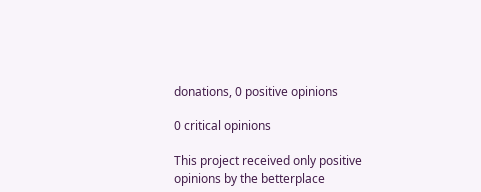donations, 0 positive opinions

0 critical opinions

This project received only positive opinions by the betterplace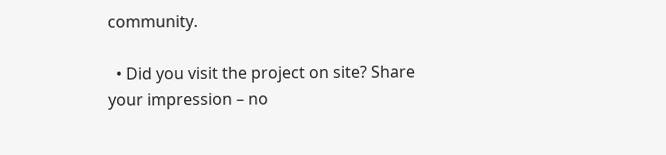community.

  • Did you visit the project on site? Share your impression – no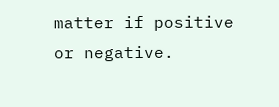matter if positive or negative.